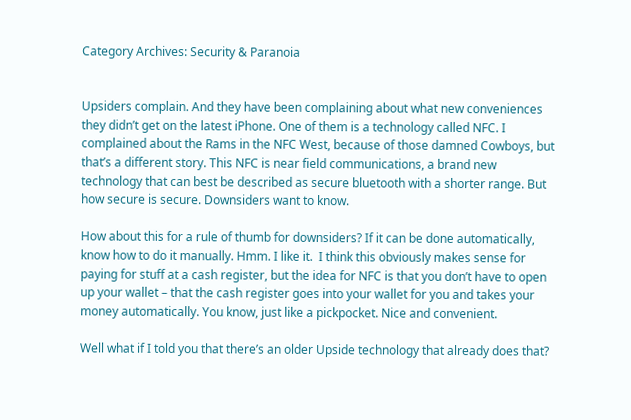Category Archives: Security & Paranoia


Upsiders complain. And they have been complaining about what new conveniences they didn’t get on the latest iPhone. One of them is a technology called NFC. I complained about the Rams in the NFC West, because of those damned Cowboys, but that’s a different story. This NFC is near field communications, a brand new technology that can best be described as secure bluetooth with a shorter range. But how secure is secure. Downsiders want to know.

How about this for a rule of thumb for downsiders? If it can be done automatically, know how to do it manually. Hmm. I like it.  I think this obviously makes sense for paying for stuff at a cash register, but the idea for NFC is that you don’t have to open up your wallet – that the cash register goes into your wallet for you and takes your money automatically. You know, just like a pickpocket. Nice and convenient.

Well what if I told you that there’s an older Upside technology that already does that?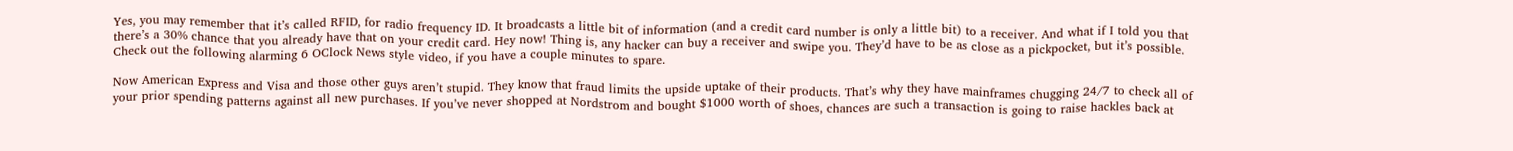Yes, you may remember that it’s called RFID, for radio frequency ID. It broadcasts a little bit of information (and a credit card number is only a little bit) to a receiver. And what if I told you that there’s a 30% chance that you already have that on your credit card. Hey now! Thing is, any hacker can buy a receiver and swipe you. They’d have to be as close as a pickpocket, but it’s possible. Check out the following alarming 6 OClock News style video, if you have a couple minutes to spare.

Now American Express and Visa and those other guys aren’t stupid. They know that fraud limits the upside uptake of their products. That’s why they have mainframes chugging 24/7 to check all of your prior spending patterns against all new purchases. If you’ve never shopped at Nordstrom and bought $1000 worth of shoes, chances are such a transaction is going to raise hackles back at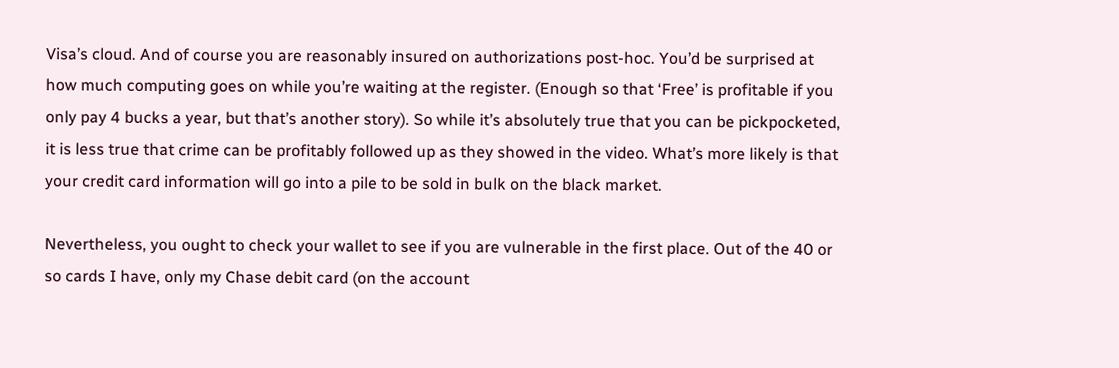Visa’s cloud. And of course you are reasonably insured on authorizations post-hoc. You’d be surprised at how much computing goes on while you’re waiting at the register. (Enough so that ‘Free’ is profitable if you only pay 4 bucks a year, but that’s another story). So while it’s absolutely true that you can be pickpocketed, it is less true that crime can be profitably followed up as they showed in the video. What’s more likely is that your credit card information will go into a pile to be sold in bulk on the black market.

Nevertheless, you ought to check your wallet to see if you are vulnerable in the first place. Out of the 40 or so cards I have, only my Chase debit card (on the account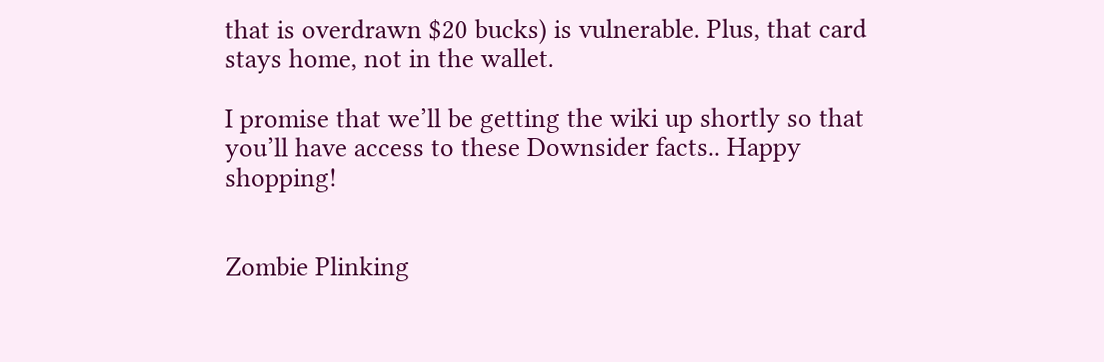that is overdrawn $20 bucks) is vulnerable. Plus, that card stays home, not in the wallet.

I promise that we’ll be getting the wiki up shortly so that you’ll have access to these Downsider facts.. Happy shopping!


Zombie Plinking